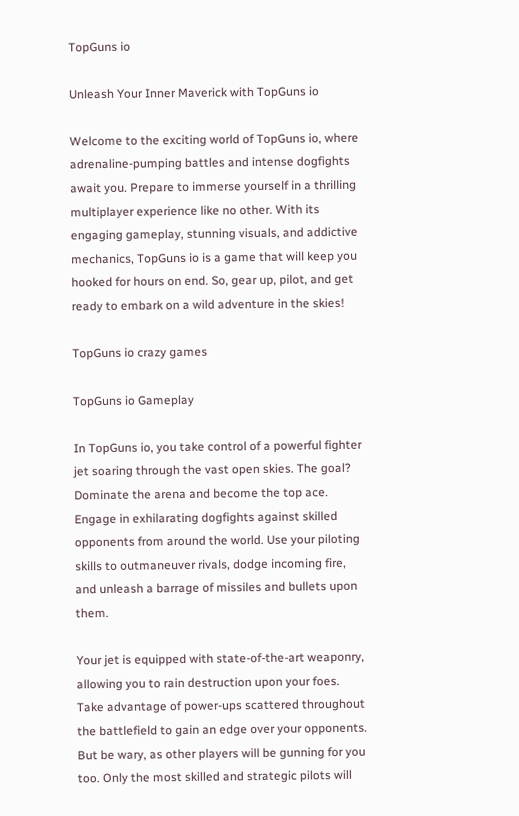TopGuns io

Unleash Your Inner Maverick with TopGuns io

Welcome to the exciting world of TopGuns io, where adrenaline-pumping battles and intense dogfights await you. Prepare to immerse yourself in a thrilling multiplayer experience like no other. With its engaging gameplay, stunning visuals, and addictive mechanics, TopGuns io is a game that will keep you hooked for hours on end. So, gear up, pilot, and get ready to embark on a wild adventure in the skies!

TopGuns io crazy games

TopGuns io Gameplay

In TopGuns io, you take control of a powerful fighter jet soaring through the vast open skies. The goal? Dominate the arena and become the top ace. Engage in exhilarating dogfights against skilled opponents from around the world. Use your piloting skills to outmaneuver rivals, dodge incoming fire, and unleash a barrage of missiles and bullets upon them.

Your jet is equipped with state-of-the-art weaponry, allowing you to rain destruction upon your foes. Take advantage of power-ups scattered throughout the battlefield to gain an edge over your opponents. But be wary, as other players will be gunning for you too. Only the most skilled and strategic pilots will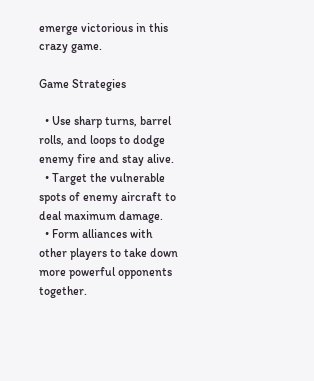emerge victorious in this crazy game.

Game Strategies

  • Use sharp turns, barrel rolls, and loops to dodge enemy fire and stay alive.
  • Target the vulnerable spots of enemy aircraft to deal maximum damage.
  • Form alliances with other players to take down more powerful opponents together.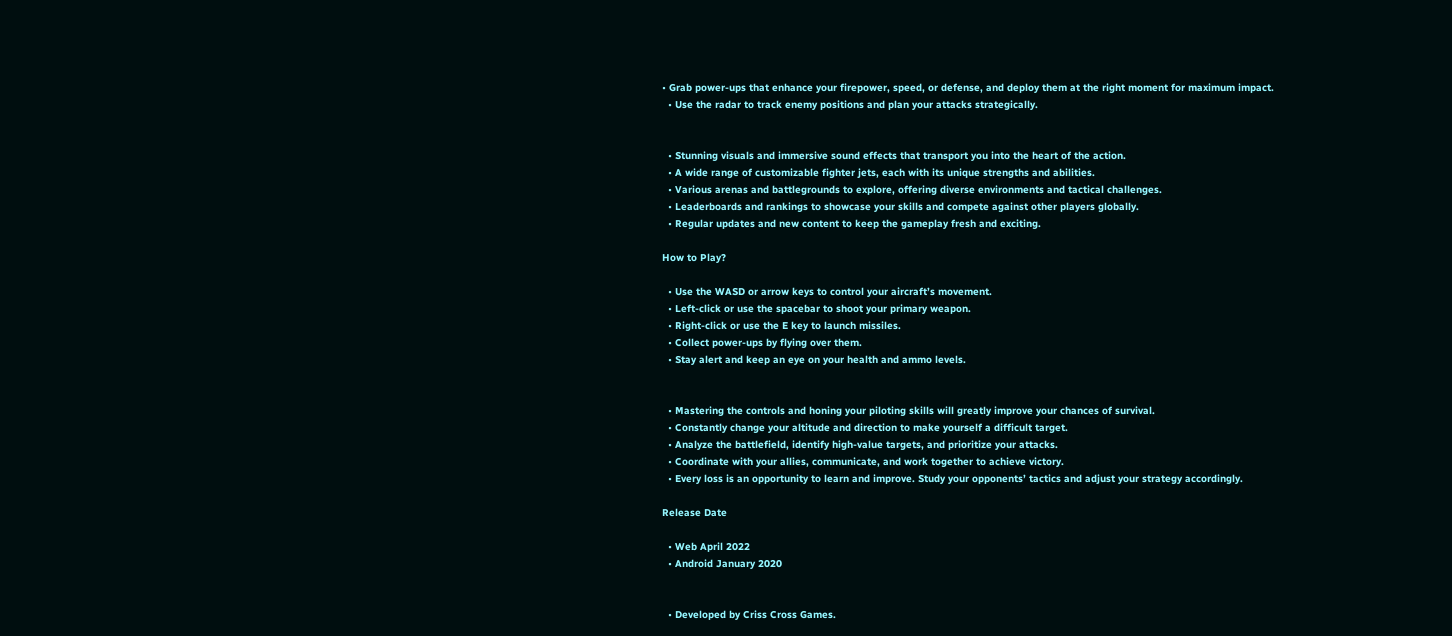• Grab power-ups that enhance your firepower, speed, or defense, and deploy them at the right moment for maximum impact.
  • Use the radar to track enemy positions and plan your attacks strategically.


  • Stunning visuals and immersive sound effects that transport you into the heart of the action.
  • A wide range of customizable fighter jets, each with its unique strengths and abilities.
  • Various arenas and battlegrounds to explore, offering diverse environments and tactical challenges.
  • Leaderboards and rankings to showcase your skills and compete against other players globally.
  • Regular updates and new content to keep the gameplay fresh and exciting.

How to Play?

  • Use the WASD or arrow keys to control your aircraft’s movement.
  • Left-click or use the spacebar to shoot your primary weapon.
  • Right-click or use the E key to launch missiles.
  • Collect power-ups by flying over them.
  • Stay alert and keep an eye on your health and ammo levels.


  • Mastering the controls and honing your piloting skills will greatly improve your chances of survival.
  • Constantly change your altitude and direction to make yourself a difficult target.
  • Analyze the battlefield, identify high-value targets, and prioritize your attacks.
  • Coordinate with your allies, communicate, and work together to achieve victory.
  • Every loss is an opportunity to learn and improve. Study your opponents’ tactics and adjust your strategy accordingly.

Release Date

  • Web April 2022
  • Android January 2020


  • Developed by Criss Cross Games.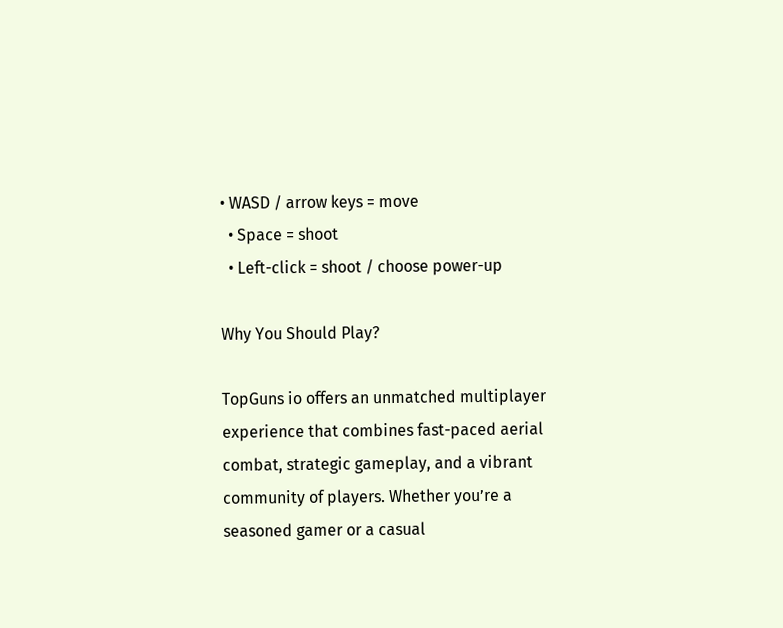• WASD / arrow keys = move
  • Space = shoot
  • Left-click = shoot / choose power-up

Why You Should Play?

TopGuns io offers an unmatched multiplayer experience that combines fast-paced aerial combat, strategic gameplay, and a vibrant community of players. Whether you’re a seasoned gamer or a casual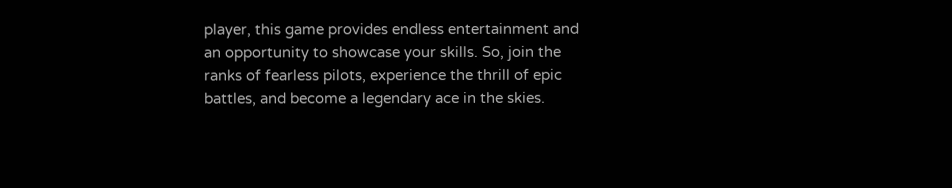player, this game provides endless entertainment and an opportunity to showcase your skills. So, join the ranks of fearless pilots, experience the thrill of epic battles, and become a legendary ace in the skies.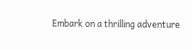Embark on a thrilling adventure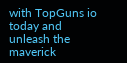with TopGuns io today and unleash the maverick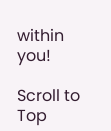within you!

Scroll to Top